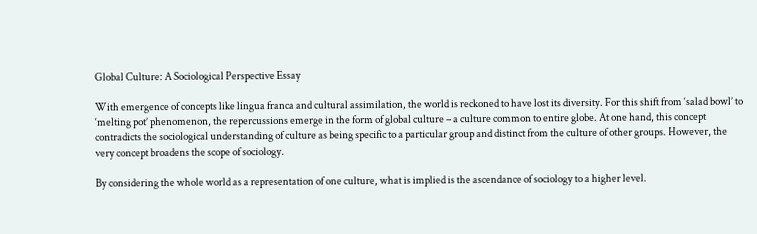Global Culture: A Sociological Perspective Essay

With emergence of concepts like lingua franca and cultural assimilation, the world is reckoned to have lost its diversity. For this shift from ‘salad bowl’ to ‘melting pot’ phenomenon, the repercussions emerge in the form of global culture – a culture common to entire globe. At one hand, this concept contradicts the sociological understanding of culture as being specific to a particular group and distinct from the culture of other groups. However, the very concept broadens the scope of sociology.

By considering the whole world as a representation of one culture, what is implied is the ascendance of sociology to a higher level.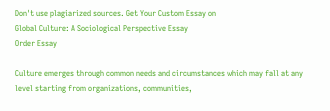Don't use plagiarized sources. Get Your Custom Essay on
Global Culture: A Sociological Perspective Essay
Order Essay

Culture emerges through common needs and circumstances which may fall at any level starting from organizations, communities,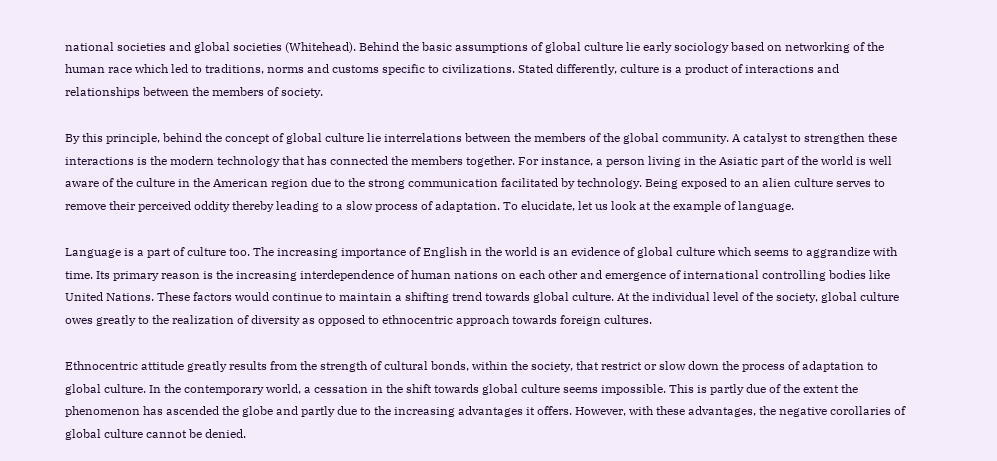national societies and global societies (Whitehead). Behind the basic assumptions of global culture lie early sociology based on networking of the human race which led to traditions, norms and customs specific to civilizations. Stated differently, culture is a product of interactions and relationships between the members of society.

By this principle, behind the concept of global culture lie interrelations between the members of the global community. A catalyst to strengthen these interactions is the modern technology that has connected the members together. For instance, a person living in the Asiatic part of the world is well aware of the culture in the American region due to the strong communication facilitated by technology. Being exposed to an alien culture serves to remove their perceived oddity thereby leading to a slow process of adaptation. To elucidate, let us look at the example of language.

Language is a part of culture too. The increasing importance of English in the world is an evidence of global culture which seems to aggrandize with time. Its primary reason is the increasing interdependence of human nations on each other and emergence of international controlling bodies like United Nations. These factors would continue to maintain a shifting trend towards global culture. At the individual level of the society, global culture owes greatly to the realization of diversity as opposed to ethnocentric approach towards foreign cultures.

Ethnocentric attitude greatly results from the strength of cultural bonds, within the society, that restrict or slow down the process of adaptation to global culture. In the contemporary world, a cessation in the shift towards global culture seems impossible. This is partly due of the extent the phenomenon has ascended the globe and partly due to the increasing advantages it offers. However, with these advantages, the negative corollaries of global culture cannot be denied.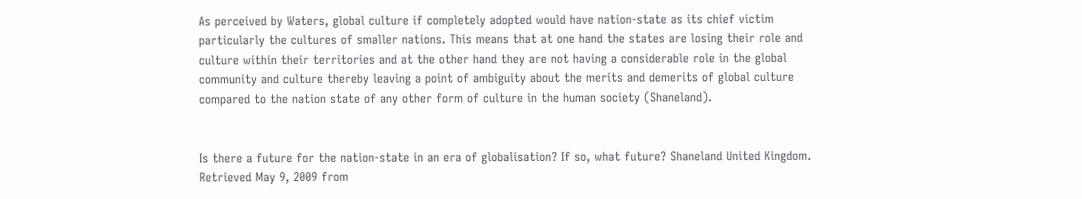As perceived by Waters, global culture if completely adopted would have nation-state as its chief victim particularly the cultures of smaller nations. This means that at one hand the states are losing their role and culture within their territories and at the other hand they are not having a considerable role in the global community and culture thereby leaving a point of ambiguity about the merits and demerits of global culture compared to the nation state of any other form of culture in the human society (Shaneland).


Is there a future for the nation-state in an era of globalisation? If so, what future? Shaneland United Kingdom. Retrieved May 9, 2009 from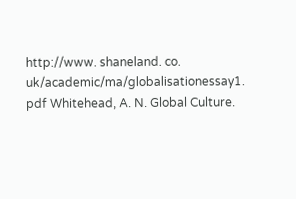http://www. shaneland. co. uk/academic/ma/globalisationessay1. pdf Whitehead, A. N. Global Culture.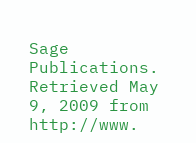Sage Publications. Retrieved May 9, 2009 from http://www.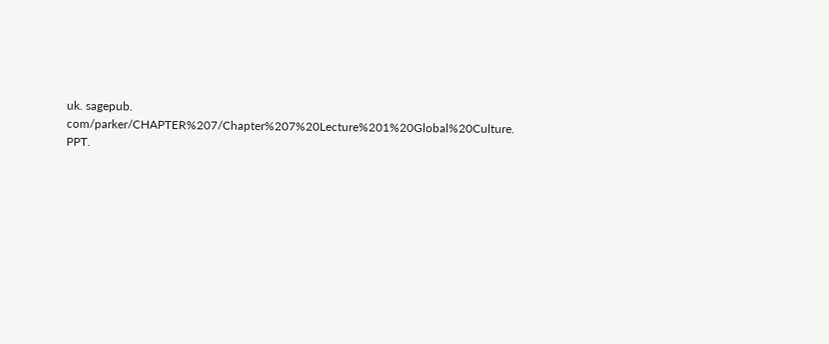uk. sagepub. com/parker/CHAPTER%207/Chapter%207%20Lecture%201%20Global%20Culture. PPT.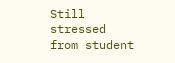Still stressed from student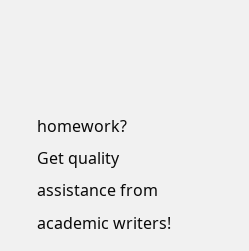homework?
Get quality assistance from academic writers!